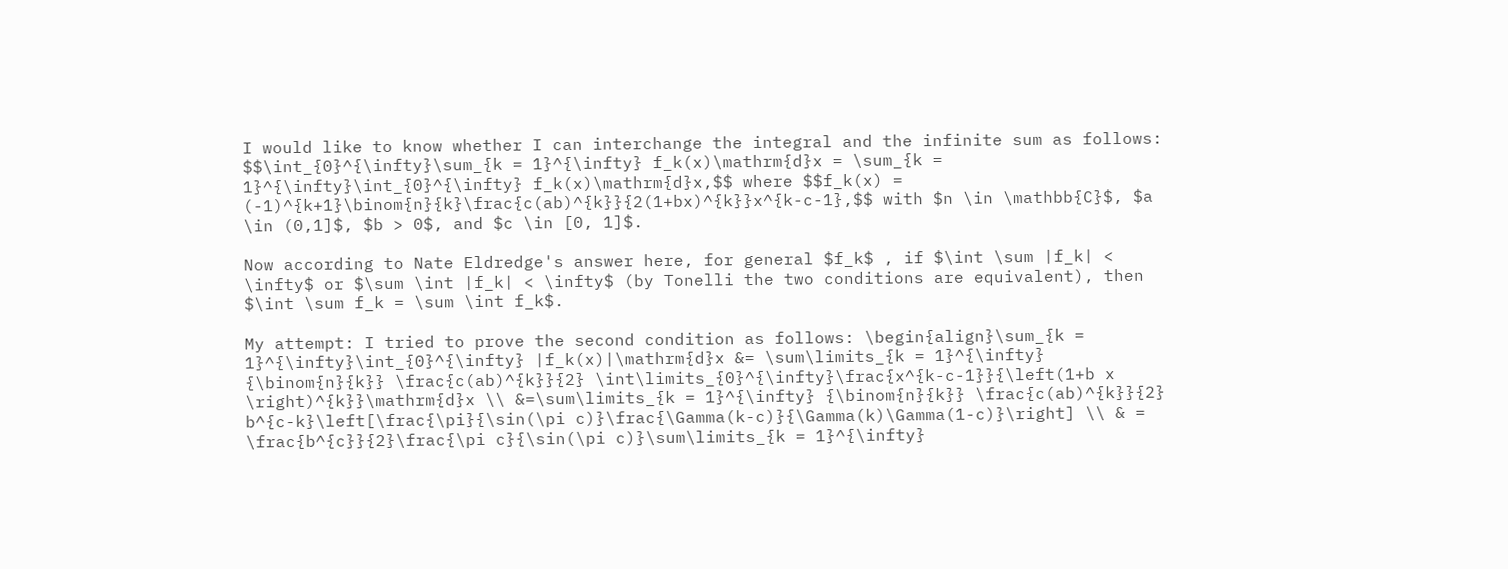I would like to know whether I can interchange the integral and the infinite sum as follows: $$\int_{0}^{\infty}\sum_{k = 1}^{\infty} f_k(x)\mathrm{d}x = \sum_{k = 1}^{\infty}\int_{0}^{\infty} f_k(x)\mathrm{d}x,$$ where $$f_k(x) = (-1)^{k+1}\binom{n}{k}\frac{c(ab)^{k}}{2(1+bx)^{k}}x^{k-c-1},$$ with $n \in \mathbb{C}$, $a \in (0,1]$, $b > 0$, and $c \in [0, 1]$.

Now according to Nate Eldredge's answer here, for general $f_k$ , if $\int \sum |f_k| < \infty$ or $\sum \int |f_k| < \infty$ (by Tonelli the two conditions are equivalent), then $\int \sum f_k = \sum \int f_k$.

My attempt: I tried to prove the second condition as follows: \begin{align}\sum_{k = 1}^{\infty}\int_{0}^{\infty} |f_k(x)|\mathrm{d}x &= \sum\limits_{k = 1}^{\infty} {\binom{n}{k}} \frac{c(ab)^{k}}{2} \int\limits_{0}^{\infty}\frac{x^{k-c-1}}{\left(1+b x \right)^{k}}\mathrm{d}x \\ &=\sum\limits_{k = 1}^{\infty} {\binom{n}{k}} \frac{c(ab)^{k}}{2} b^{c-k}\left[\frac{\pi}{\sin(\pi c)}\frac{\Gamma(k-c)}{\Gamma(k)\Gamma(1-c)}\right] \\ & = \frac{b^{c}}{2}\frac{\pi c}{\sin(\pi c)}\sum\limits_{k = 1}^{\infty}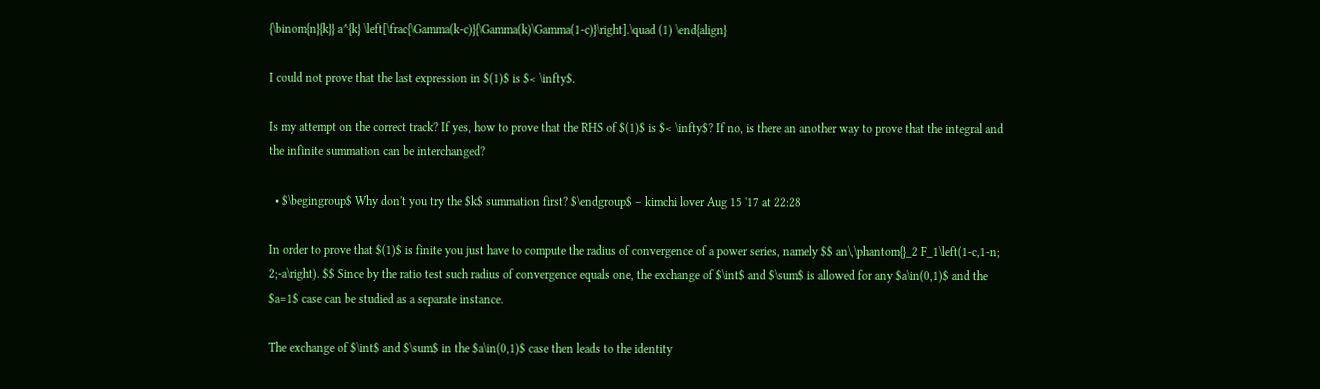{\binom{n}{k}} a^{k} \left[\frac{\Gamma(k-c)}{\Gamma(k)\Gamma(1-c)}\right].\quad (1) \end{align}

I could not prove that the last expression in $(1)$ is $< \infty$.

Is my attempt on the correct track? If yes, how to prove that the RHS of $(1)$ is $< \infty$? If no, is there an another way to prove that the integral and the infinite summation can be interchanged?

  • $\begingroup$ Why don't you try the $k$ summation first? $\endgroup$ – kimchi lover Aug 15 '17 at 22:28

In order to prove that $(1)$ is finite you just have to compute the radius of convergence of a power series, namely $$ an\,\phantom{}_2 F_1\left(1-c,1-n; 2;-a\right). $$ Since by the ratio test such radius of convergence equals one, the exchange of $\int$ and $\sum$ is allowed for any $a\in(0,1)$ and the $a=1$ case can be studied as a separate instance.

The exchange of $\int$ and $\sum$ in the $a\in(0,1)$ case then leads to the identity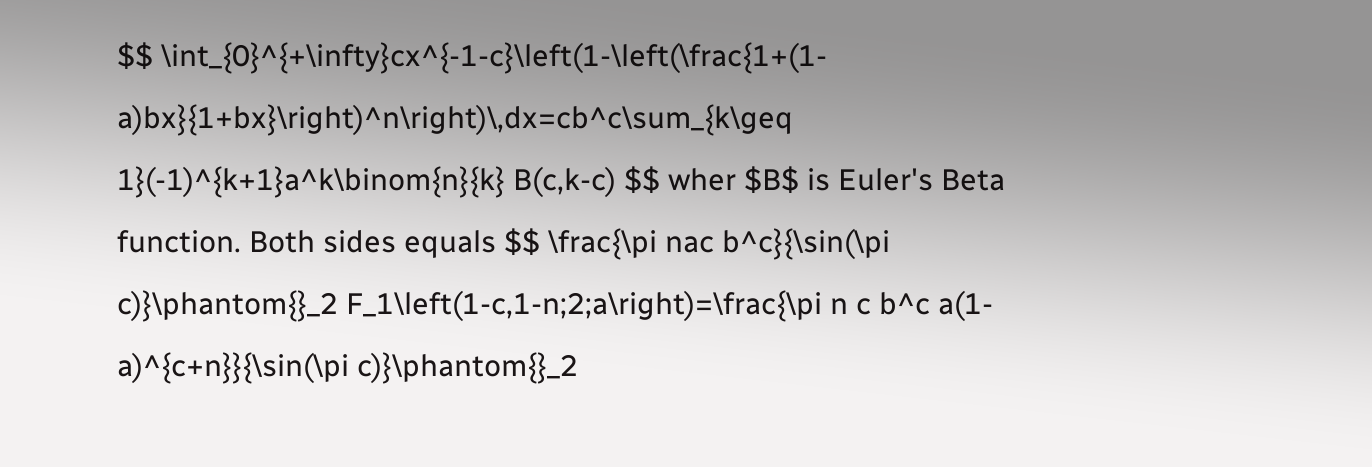$$ \int_{0}^{+\infty}cx^{-1-c}\left(1-\left(\frac{1+(1-a)bx}{1+bx}\right)^n\right)\,dx=cb^c\sum_{k\geq 1}(-1)^{k+1}a^k\binom{n}{k} B(c,k-c) $$ wher $B$ is Euler's Beta function. Both sides equals $$ \frac{\pi nac b^c}{\sin(\pi c)}\phantom{}_2 F_1\left(1-c,1-n;2;a\right)=\frac{\pi n c b^c a(1-a)^{c+n}}{\sin(\pi c)}\phantom{}_2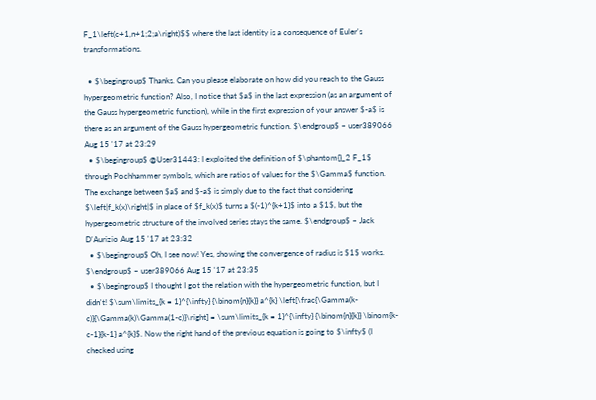F_1\left(c+1,n+1;2;a\right)$$ where the last identity is a consequence of Euler's transformations.

  • $\begingroup$ Thanks. Can you please elaborate on how did you reach to the Gauss hypergeometric function? Also, I notice that $a$ in the last expression (as an argument of the Gauss hypergeometric function), while in the first expression of your answer $-a$ is there as an argument of the Gauss hypergeometric function. $\endgroup$ – user389066 Aug 15 '17 at 23:29
  • $\begingroup$ @User31443: I exploited the definition of $\phantom{}_2 F_1$ through Pochhammer symbols, which are ratios of values for the $\Gamma$ function. The exchange between $a$ and $-a$ is simply due to the fact that considering $\left|f_k(x)\right|$ in place of $f_k(x)$ turns a $(-1)^{k+1}$ into a $1$, but the hypergeometric structure of the involved series stays the same. $\endgroup$ – Jack D'Aurizio Aug 15 '17 at 23:32
  • $\begingroup$ Oh, I see now! Yes, showing the convergence of radius is $1$ works. $\endgroup$ – user389066 Aug 15 '17 at 23:35
  • $\begingroup$ I thought I got the relation with the hypergeometric function, but I didn't! $\sum\limits_{k = 1}^{\infty} {\binom{n}{k}} a^{k} \left[\frac{\Gamma(k-c)}{\Gamma(k)\Gamma(1-c)}\right] = \sum\limits_{k = 1}^{\infty} {\binom{n}{k}} \binom{k-c-1}{k-1} a^{k}$. Now the right hand of the previous equation is going to $\infty$ (I checked using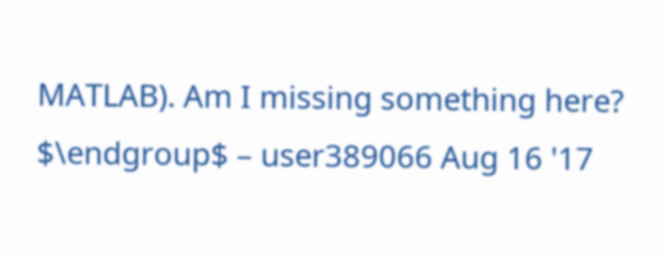MATLAB). Am I missing something here? $\endgroup$ – user389066 Aug 16 '17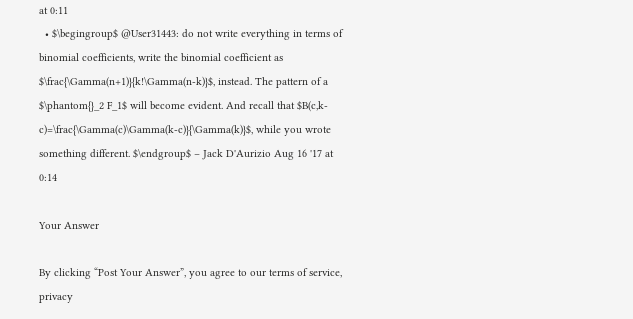at 0:11
  • $\begingroup$ @User31443: do not write everything in terms of binomial coefficients, write the binomial coefficient as $\frac{\Gamma(n+1)}{k!\Gamma(n-k)}$, instead. The pattern of a $\phantom{}_2 F_1$ will become evident. And recall that $B(c,k-c)=\frac{\Gamma(c)\Gamma(k-c)}{\Gamma(k)}$, while you wrote something different. $\endgroup$ – Jack D'Aurizio Aug 16 '17 at 0:14

Your Answer

By clicking “Post Your Answer”, you agree to our terms of service, privacy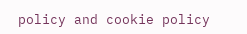policy and cookie policy